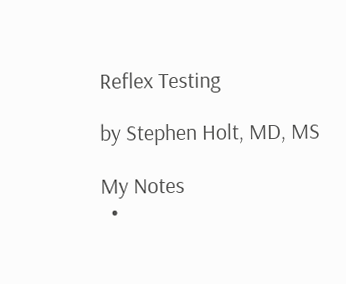Reflex Testing

by Stephen Holt, MD, MS

My Notes
  •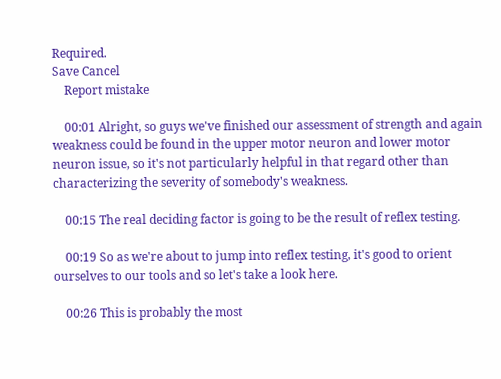Required.
Save Cancel
    Report mistake

    00:01 Alright, so guys we've finished our assessment of strength and again weakness could be found in the upper motor neuron and lower motor neuron issue, so it's not particularly helpful in that regard other than characterizing the severity of somebody's weakness.

    00:15 The real deciding factor is going to be the result of reflex testing.

    00:19 So as we're about to jump into reflex testing, it's good to orient ourselves to our tools and so let's take a look here.

    00:26 This is probably the most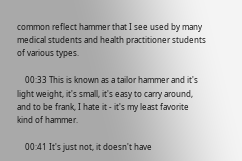common reflect hammer that I see used by many medical students and health practitioner students of various types.

    00:33 This is known as a tailor hammer and it's light weight, it's small, it's easy to carry around, and to be frank, I hate it - it's my least favorite kind of hammer.

    00:41 It's just not, it doesn't have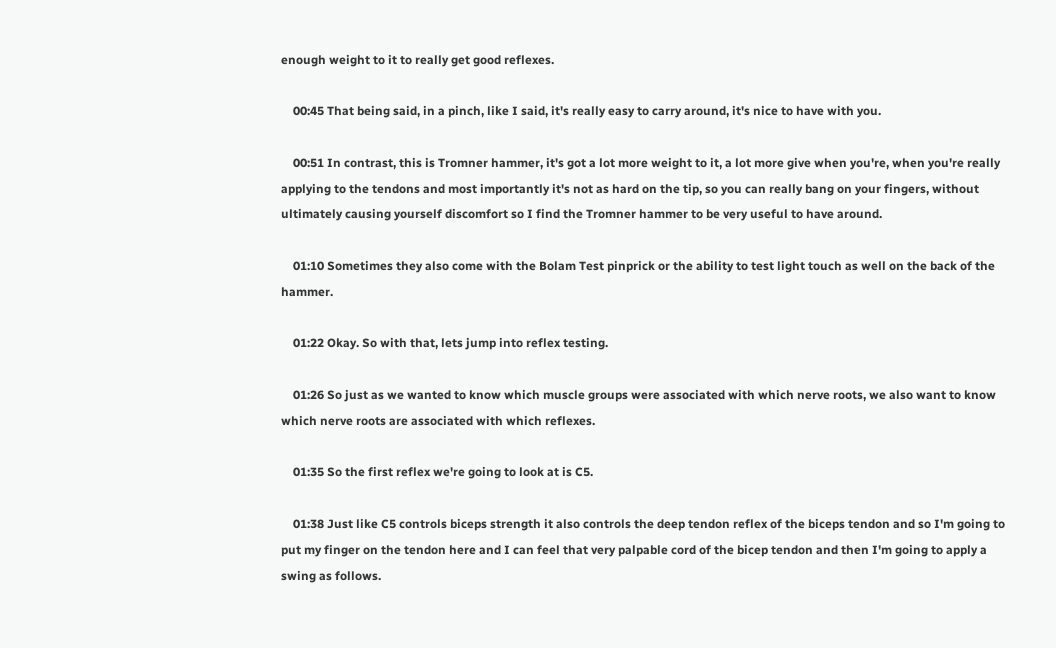enough weight to it to really get good reflexes.

    00:45 That being said, in a pinch, like I said, it's really easy to carry around, it's nice to have with you.

    00:51 In contrast, this is Tromner hammer, it's got a lot more weight to it, a lot more give when you're, when you're really applying to the tendons and most importantly it's not as hard on the tip, so you can really bang on your fingers, without ultimately causing yourself discomfort so I find the Tromner hammer to be very useful to have around.

    01:10 Sometimes they also come with the Bolam Test pinprick or the ability to test light touch as well on the back of the hammer.

    01:22 Okay. So with that, lets jump into reflex testing.

    01:26 So just as we wanted to know which muscle groups were associated with which nerve roots, we also want to know which nerve roots are associated with which reflexes.

    01:35 So the first reflex we're going to look at is C5.

    01:38 Just like C5 controls biceps strength it also controls the deep tendon reflex of the biceps tendon and so I'm going to put my finger on the tendon here and I can feel that very palpable cord of the bicep tendon and then I'm going to apply a swing as follows.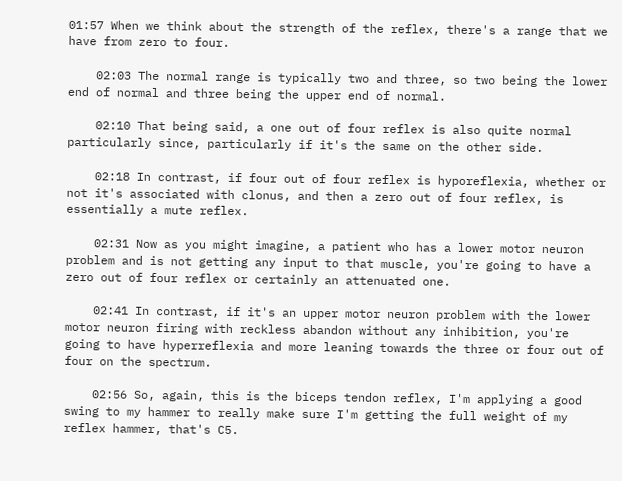01:57 When we think about the strength of the reflex, there's a range that we have from zero to four.

    02:03 The normal range is typically two and three, so two being the lower end of normal and three being the upper end of normal.

    02:10 That being said, a one out of four reflex is also quite normal particularly since, particularly if it's the same on the other side.

    02:18 In contrast, if four out of four reflex is hyporeflexia, whether or not it's associated with clonus, and then a zero out of four reflex, is essentially a mute reflex.

    02:31 Now as you might imagine, a patient who has a lower motor neuron problem and is not getting any input to that muscle, you're going to have a zero out of four reflex or certainly an attenuated one.

    02:41 In contrast, if it's an upper motor neuron problem with the lower motor neuron firing with reckless abandon without any inhibition, you're going to have hyperreflexia and more leaning towards the three or four out of four on the spectrum.

    02:56 So, again, this is the biceps tendon reflex, I'm applying a good swing to my hammer to really make sure I'm getting the full weight of my reflex hammer, that's C5.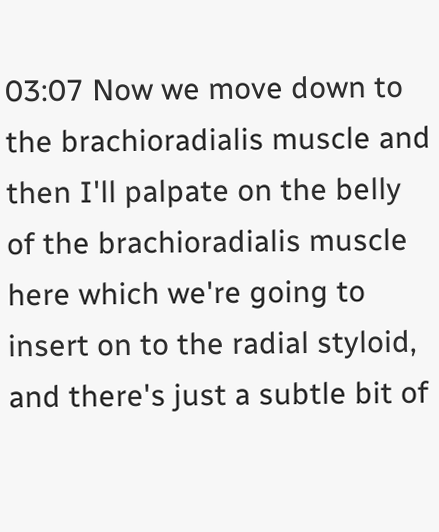03:07 Now we move down to the brachioradialis muscle and then I'll palpate on the belly of the brachioradialis muscle here which we're going to insert on to the radial styloid, and there's just a subtle bit of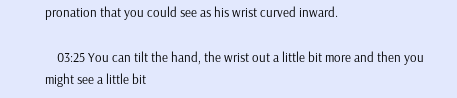pronation that you could see as his wrist curved inward.

    03:25 You can tilt the hand, the wrist out a little bit more and then you might see a little bit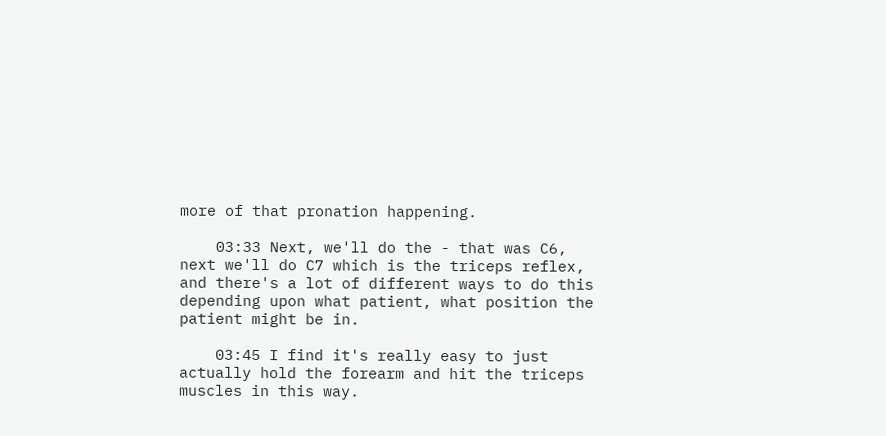more of that pronation happening.

    03:33 Next, we'll do the - that was C6, next we'll do C7 which is the triceps reflex, and there's a lot of different ways to do this depending upon what patient, what position the patient might be in.

    03:45 I find it's really easy to just actually hold the forearm and hit the triceps muscles in this way.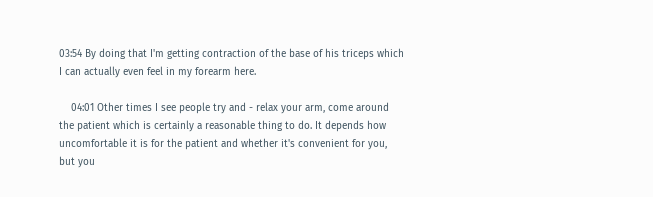03:54 By doing that I'm getting contraction of the base of his triceps which I can actually even feel in my forearm here.

    04:01 Other times I see people try and - relax your arm, come around the patient which is certainly a reasonable thing to do. It depends how uncomfortable it is for the patient and whether it's convenient for you, but you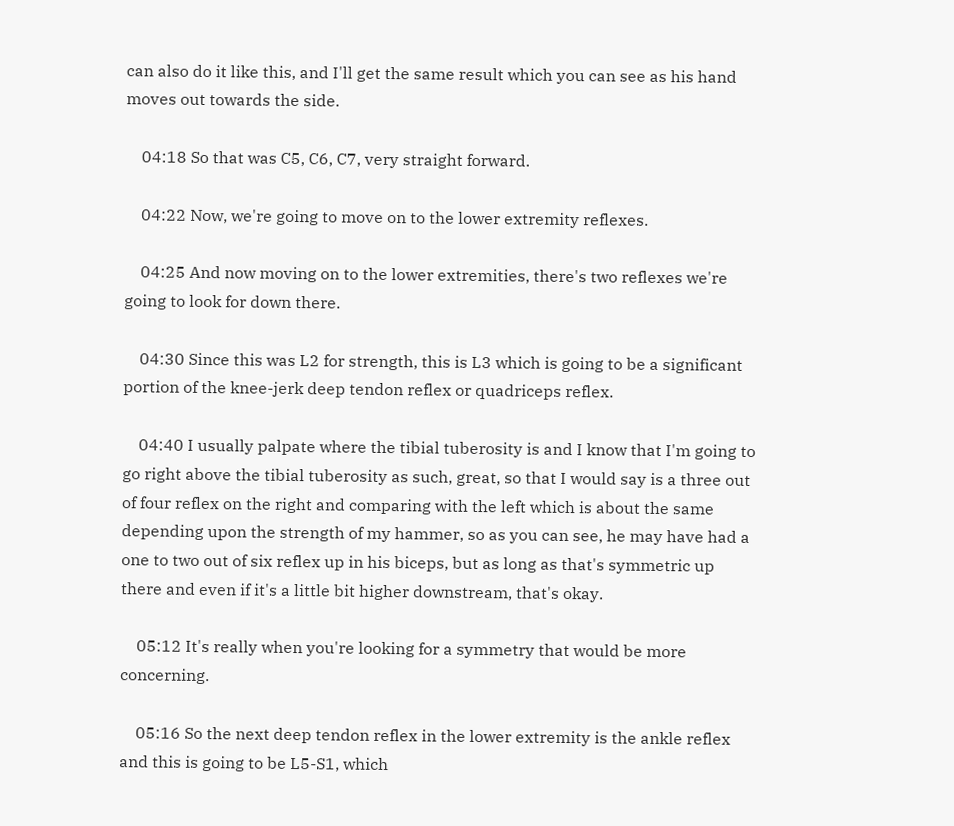can also do it like this, and I'll get the same result which you can see as his hand moves out towards the side.

    04:18 So that was C5, C6, C7, very straight forward.

    04:22 Now, we're going to move on to the lower extremity reflexes.

    04:25 And now moving on to the lower extremities, there's two reflexes we're going to look for down there.

    04:30 Since this was L2 for strength, this is L3 which is going to be a significant portion of the knee-jerk deep tendon reflex or quadriceps reflex.

    04:40 I usually palpate where the tibial tuberosity is and I know that I'm going to go right above the tibial tuberosity as such, great, so that I would say is a three out of four reflex on the right and comparing with the left which is about the same depending upon the strength of my hammer, so as you can see, he may have had a one to two out of six reflex up in his biceps, but as long as that's symmetric up there and even if it's a little bit higher downstream, that's okay.

    05:12 It's really when you're looking for a symmetry that would be more concerning.

    05:16 So the next deep tendon reflex in the lower extremity is the ankle reflex and this is going to be L5-S1, which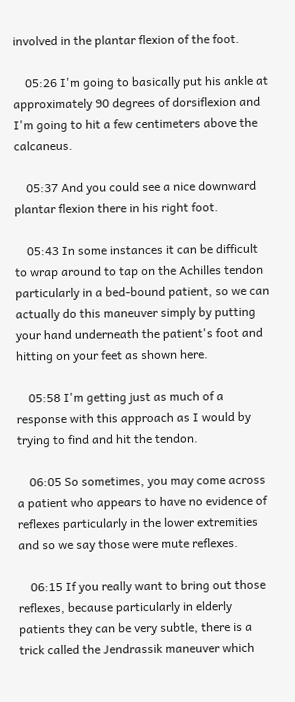involved in the plantar flexion of the foot.

    05:26 I'm going to basically put his ankle at approximately 90 degrees of dorsiflexion and I'm going to hit a few centimeters above the calcaneus.

    05:37 And you could see a nice downward plantar flexion there in his right foot.

    05:43 In some instances it can be difficult to wrap around to tap on the Achilles tendon particularly in a bed-bound patient, so we can actually do this maneuver simply by putting your hand underneath the patient's foot and hitting on your feet as shown here.

    05:58 I'm getting just as much of a response with this approach as I would by trying to find and hit the tendon.

    06:05 So sometimes, you may come across a patient who appears to have no evidence of reflexes particularly in the lower extremities and so we say those were mute reflexes.

    06:15 If you really want to bring out those reflexes, because particularly in elderly patients they can be very subtle, there is a trick called the Jendrassik maneuver which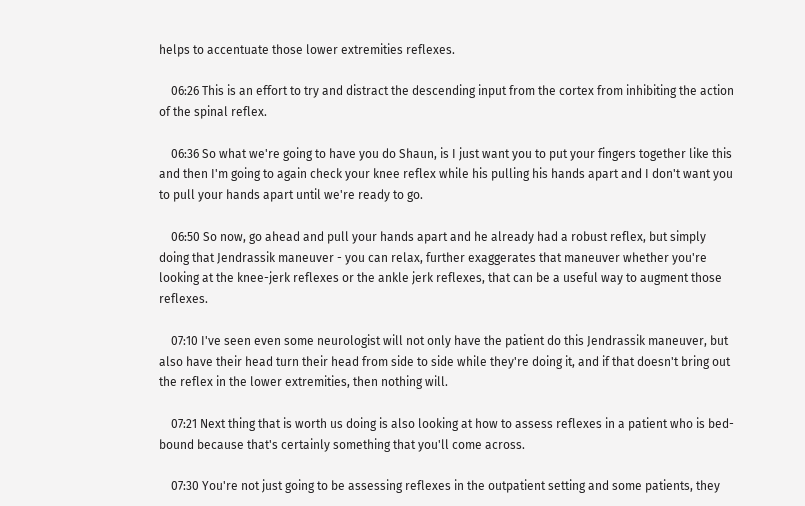helps to accentuate those lower extremities reflexes.

    06:26 This is an effort to try and distract the descending input from the cortex from inhibiting the action of the spinal reflex.

    06:36 So what we're going to have you do Shaun, is I just want you to put your fingers together like this and then I'm going to again check your knee reflex while his pulling his hands apart and I don't want you to pull your hands apart until we're ready to go.

    06:50 So now, go ahead and pull your hands apart and he already had a robust reflex, but simply doing that Jendrassik maneuver - you can relax, further exaggerates that maneuver whether you're looking at the knee-jerk reflexes or the ankle jerk reflexes, that can be a useful way to augment those reflexes.

    07:10 I've seen even some neurologist will not only have the patient do this Jendrassik maneuver, but also have their head turn their head from side to side while they're doing it, and if that doesn't bring out the reflex in the lower extremities, then nothing will.

    07:21 Next thing that is worth us doing is also looking at how to assess reflexes in a patient who is bed-bound because that's certainly something that you'll come across.

    07:30 You're not just going to be assessing reflexes in the outpatient setting and some patients, they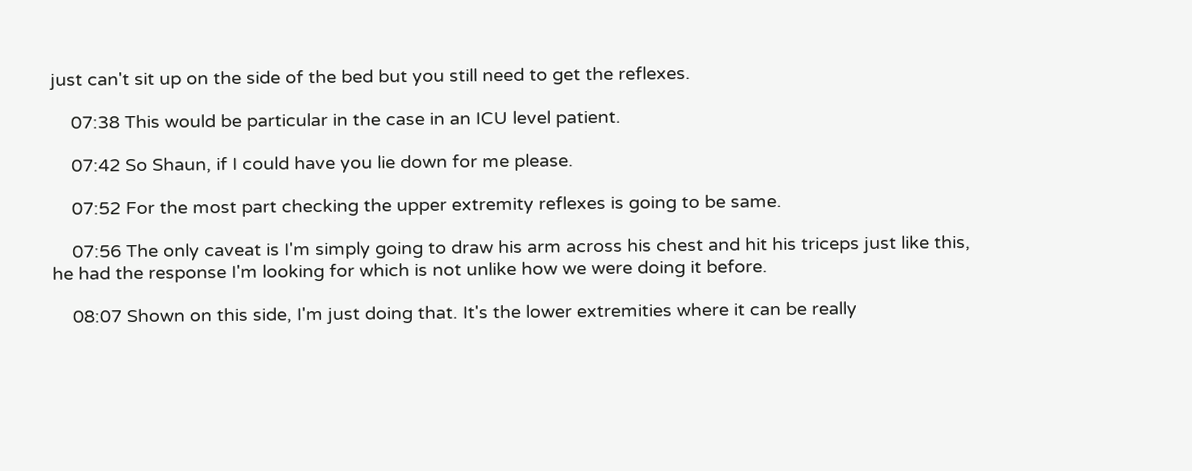just can't sit up on the side of the bed but you still need to get the reflexes.

    07:38 This would be particular in the case in an ICU level patient.

    07:42 So Shaun, if I could have you lie down for me please.

    07:52 For the most part checking the upper extremity reflexes is going to be same.

    07:56 The only caveat is I'm simply going to draw his arm across his chest and hit his triceps just like this, he had the response I'm looking for which is not unlike how we were doing it before.

    08:07 Shown on this side, I'm just doing that. It's the lower extremities where it can be really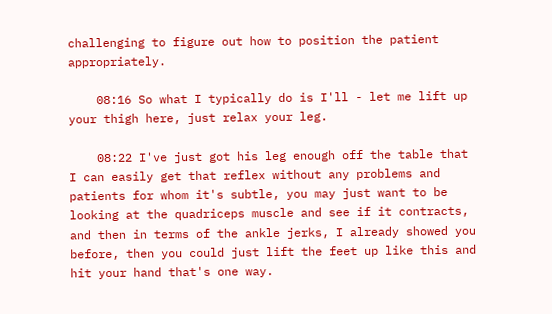challenging to figure out how to position the patient appropriately.

    08:16 So what I typically do is I'll - let me lift up your thigh here, just relax your leg.

    08:22 I've just got his leg enough off the table that I can easily get that reflex without any problems and patients for whom it's subtle, you may just want to be looking at the quadriceps muscle and see if it contracts, and then in terms of the ankle jerks, I already showed you before, then you could just lift the feet up like this and hit your hand that's one way.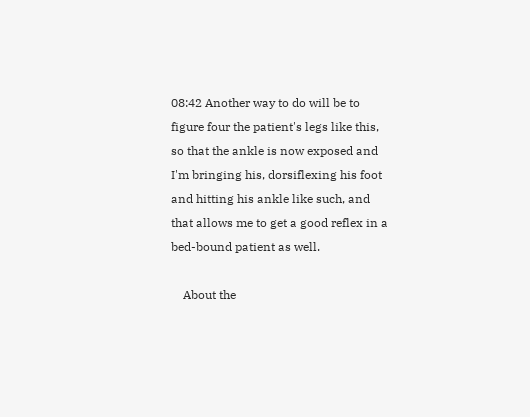08:42 Another way to do will be to figure four the patient's legs like this, so that the ankle is now exposed and I'm bringing his, dorsiflexing his foot and hitting his ankle like such, and that allows me to get a good reflex in a bed-bound patient as well.

    About the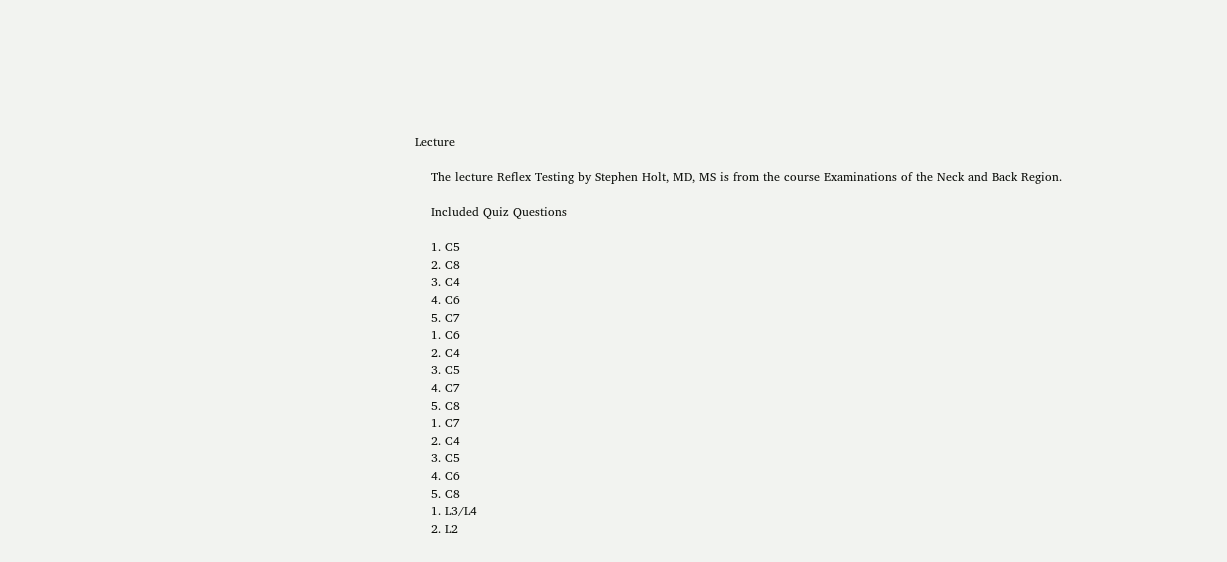Lecture

    The lecture Reflex Testing by Stephen Holt, MD, MS is from the course Examinations of the Neck and Back Region.

    Included Quiz Questions

    1. C5
    2. C8
    3. C4
    4. C6
    5. C7
    1. C6
    2. C4
    3. C5
    4. C7
    5. C8
    1. C7
    2. C4
    3. C5
    4. C6
    5. C8
    1. L3/L4
    2. L2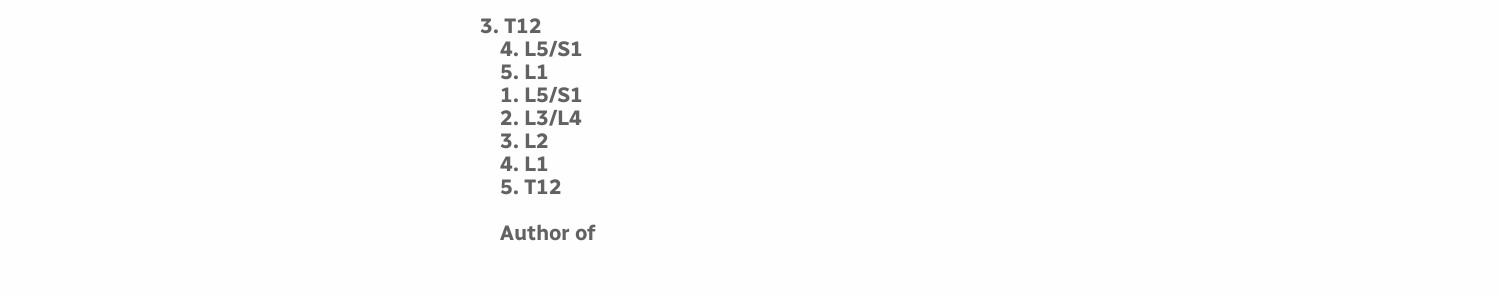3. T12
    4. L5/S1
    5. L1
    1. L5/S1
    2. L3/L4
    3. L2
    4. L1
    5. T12

    Author of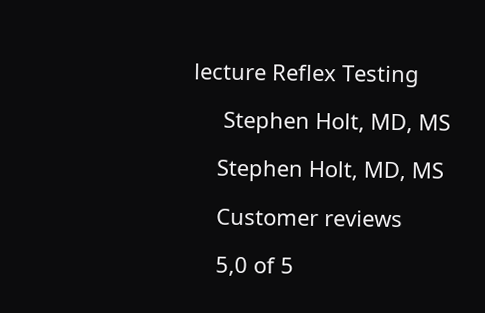lecture Reflex Testing

     Stephen Holt, MD, MS

    Stephen Holt, MD, MS

    Customer reviews

    5,0 of 5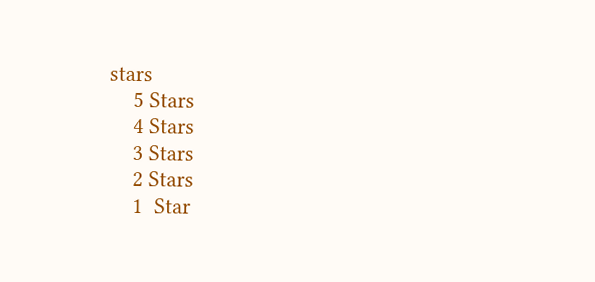stars
    5 Stars
    4 Stars
    3 Stars
    2 Stars
    1  Star